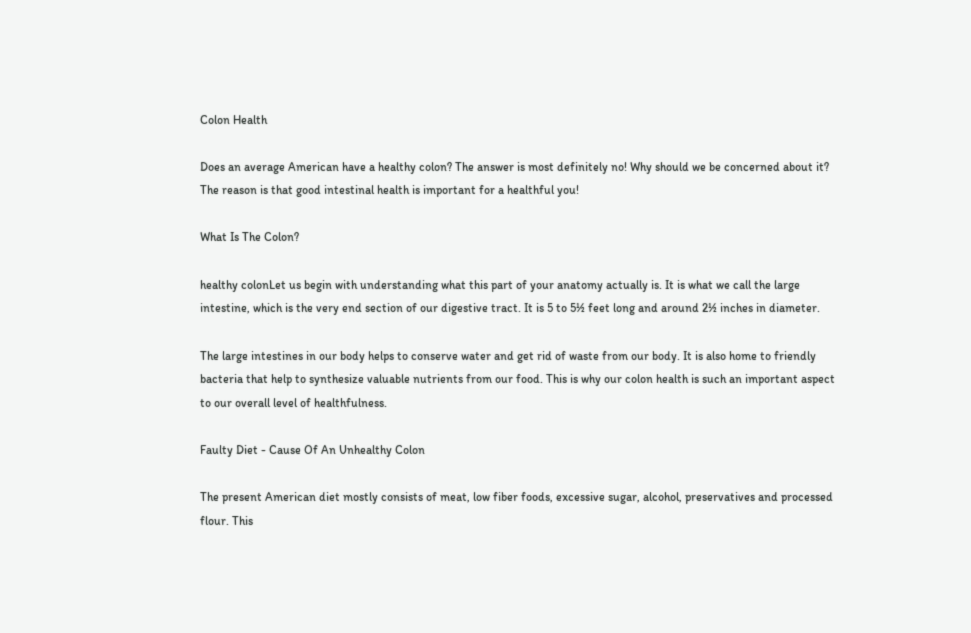Colon Health

Does an average American have a healthy colon? The answer is most definitely no! Why should we be concerned about it? The reason is that good intestinal health is important for a healthful you!

What Is The Colon?

healthy colonLet us begin with understanding what this part of your anatomy actually is. It is what we call the large intestine, which is the very end section of our digestive tract. It is 5 to 5½ feet long and around 2½ inches in diameter.

The large intestines in our body helps to conserve water and get rid of waste from our body. It is also home to friendly bacteria that help to synthesize valuable nutrients from our food. This is why our colon health is such an important aspect to our overall level of healthfulness.

Faulty Diet - Cause Of An Unhealthy Colon

The present American diet mostly consists of meat, low fiber foods, excessive sugar, alcohol, preservatives and processed flour. This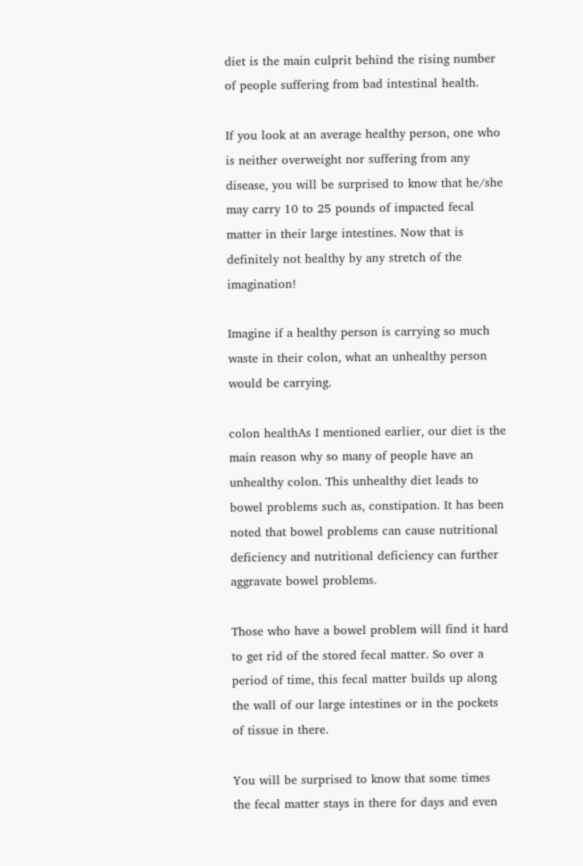diet is the main culprit behind the rising number of people suffering from bad intestinal health.

If you look at an average healthy person, one who is neither overweight nor suffering from any disease, you will be surprised to know that he/she may carry 10 to 25 pounds of impacted fecal matter in their large intestines. Now that is definitely not healthy by any stretch of the imagination!

Imagine if a healthy person is carrying so much waste in their colon, what an unhealthy person would be carrying.

colon healthAs I mentioned earlier, our diet is the main reason why so many of people have an unhealthy colon. This unhealthy diet leads to bowel problems such as, constipation. It has been noted that bowel problems can cause nutritional deficiency and nutritional deficiency can further aggravate bowel problems.

Those who have a bowel problem will find it hard to get rid of the stored fecal matter. So over a period of time, this fecal matter builds up along the wall of our large intestines or in the pockets of tissue in there.

You will be surprised to know that some times the fecal matter stays in there for days and even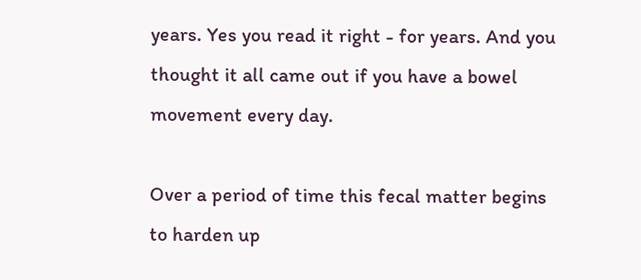years. Yes you read it right - for years. And you thought it all came out if you have a bowel movement every day.

Over a period of time this fecal matter begins to harden up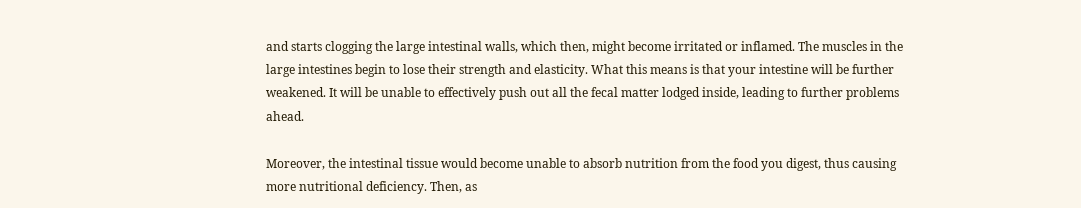and starts clogging the large intestinal walls, which then, might become irritated or inflamed. The muscles in the large intestines begin to lose their strength and elasticity. What this means is that your intestine will be further weakened. It will be unable to effectively push out all the fecal matter lodged inside, leading to further problems ahead.

Moreover, the intestinal tissue would become unable to absorb nutrition from the food you digest, thus causing more nutritional deficiency. Then, as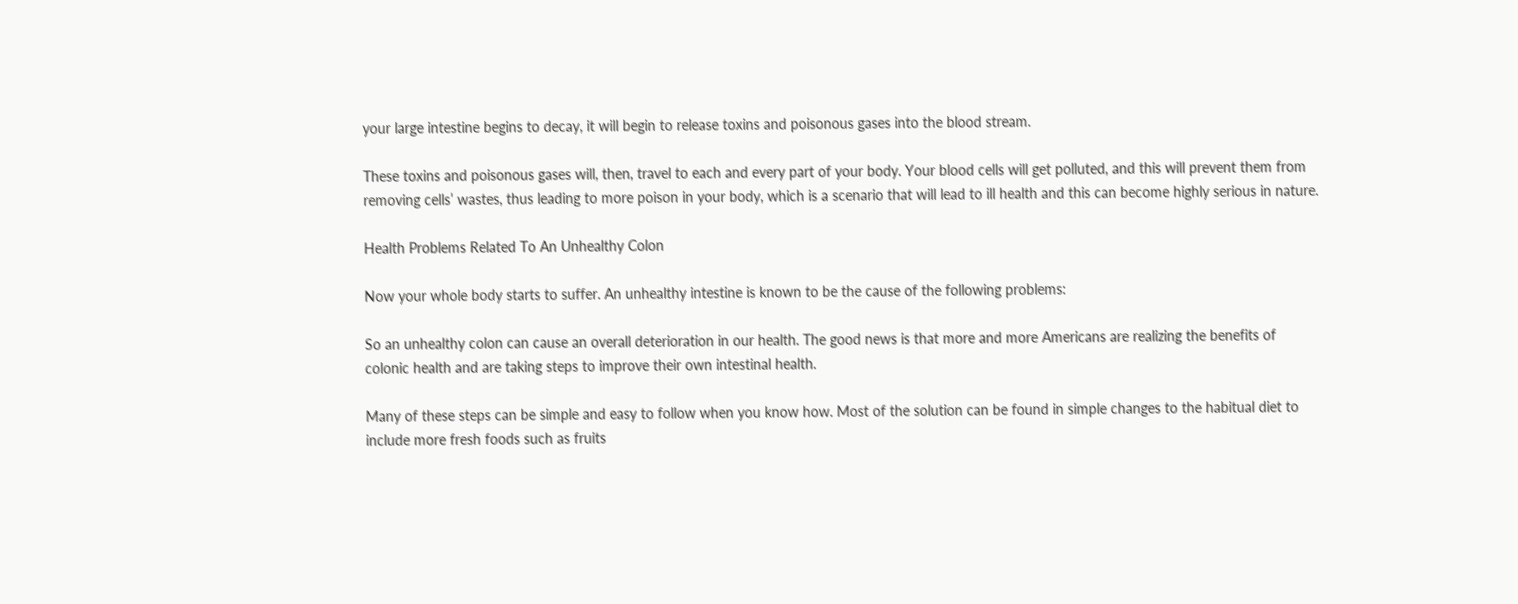your large intestine begins to decay, it will begin to release toxins and poisonous gases into the blood stream.

These toxins and poisonous gases will, then, travel to each and every part of your body. Your blood cells will get polluted, and this will prevent them from removing cells’ wastes, thus leading to more poison in your body, which is a scenario that will lead to ill health and this can become highly serious in nature.

Health Problems Related To An Unhealthy Colon

Now your whole body starts to suffer. An unhealthy intestine is known to be the cause of the following problems:

So an unhealthy colon can cause an overall deterioration in our health. The good news is that more and more Americans are realizing the benefits of colonic health and are taking steps to improve their own intestinal health.

Many of these steps can be simple and easy to follow when you know how. Most of the solution can be found in simple changes to the habitual diet to include more fresh foods such as fruits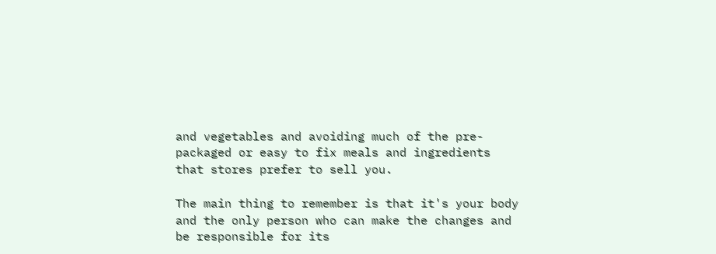and vegetables and avoiding much of the pre-packaged or easy to fix meals and ingredients that stores prefer to sell you.

The main thing to remember is that it's your body and the only person who can make the changes and be responsible for its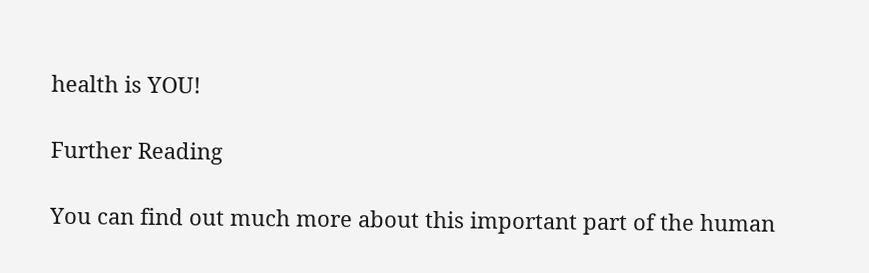health is YOU!

Further Reading

You can find out much more about this important part of the human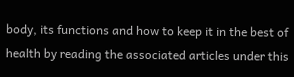body, its functions and how to keep it in the best of health by reading the associated articles under this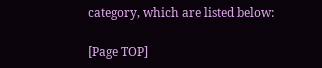category, which are listed below:

[Page TOP]